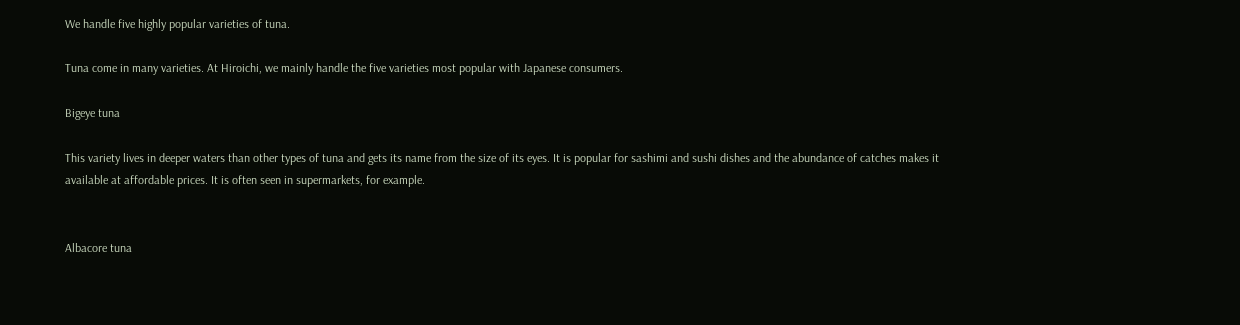We handle five highly popular varieties of tuna.

Tuna come in many varieties. At Hiroichi, we mainly handle the five varieties most popular with Japanese consumers.

Bigeye tuna

This variety lives in deeper waters than other types of tuna and gets its name from the size of its eyes. It is popular for sashimi and sushi dishes and the abundance of catches makes it available at affordable prices. It is often seen in supermarkets, for example.


Albacore tuna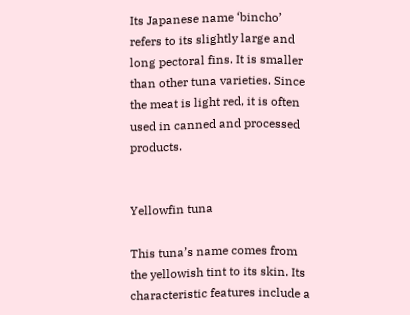Its Japanese name ‘bincho’ refers to its slightly large and long pectoral fins. It is smaller than other tuna varieties. Since the meat is light red, it is often used in canned and processed products.


Yellowfin tuna

This tuna’s name comes from the yellowish tint to its skin. Its characteristic features include a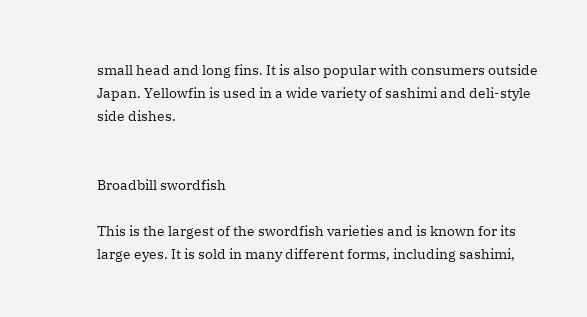small head and long fins. It is also popular with consumers outside Japan. Yellowfin is used in a wide variety of sashimi and deli-style side dishes.


Broadbill swordfish

This is the largest of the swordfish varieties and is known for its large eyes. It is sold in many different forms, including sashimi,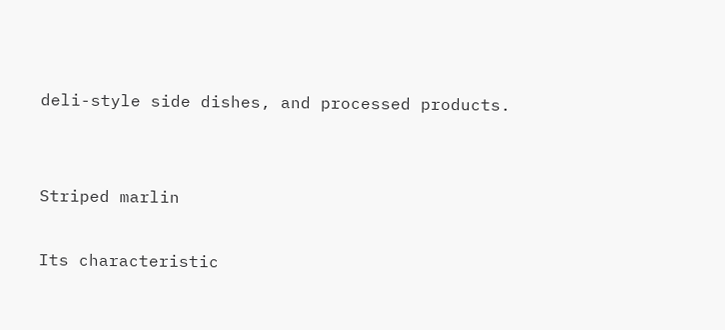deli-style side dishes, and processed products.


Striped marlin

Its characteristic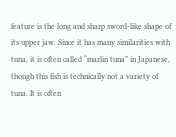feature is the long and sharp sword-like shape of its upper jaw. Since it has many similarities with tuna, it is often called “marlin tuna” in Japanese, though this fish is technically not a variety of tuna. It is often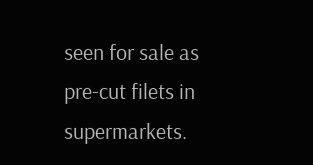seen for sale as pre-cut filets in supermarkets.